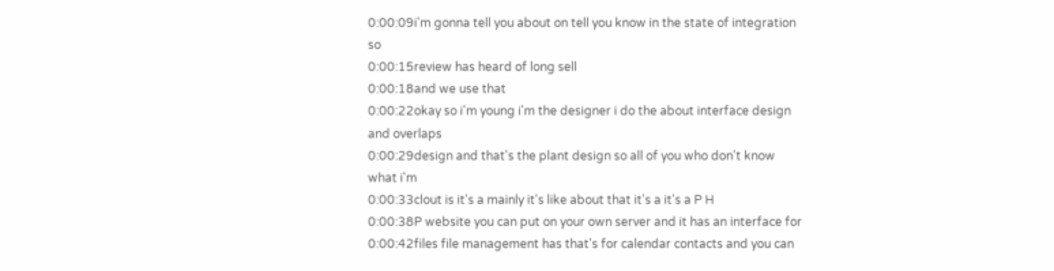0:00:09i'm gonna tell you about on tell you know in the state of integration so
0:00:15review has heard of long sell
0:00:18and we use that
0:00:22okay so i'm young i'm the designer i do the about interface design and overlaps
0:00:29design and that's the plant design so all of you who don't know what i'm
0:00:33clout is it's a mainly it's like about that it's a it's a P H
0:00:38P website you can put on your own server and it has an interface for
0:00:42files file management has that's for calendar contacts and you can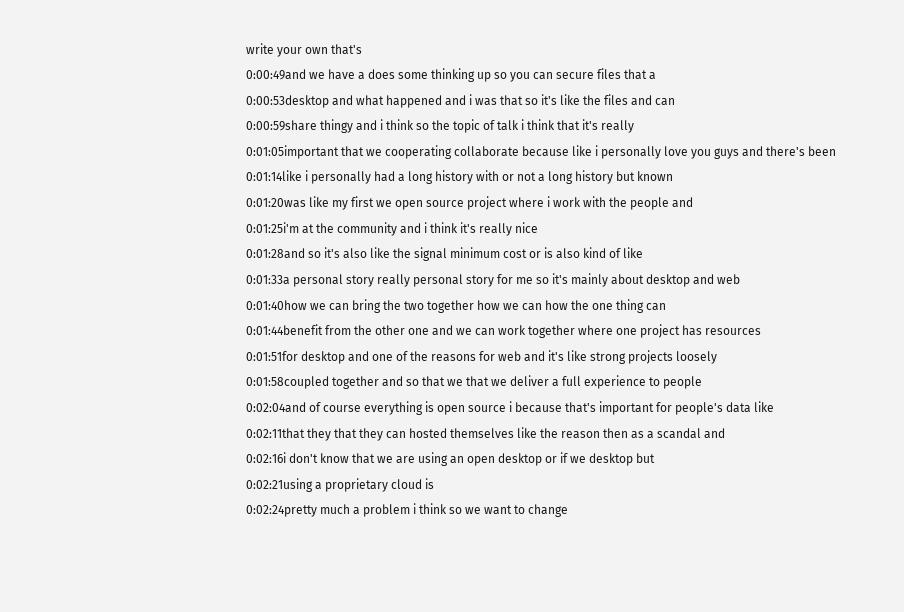write your own that's
0:00:49and we have a does some thinking up so you can secure files that a
0:00:53desktop and what happened and i was that so it's like the files and can
0:00:59share thingy and i think so the topic of talk i think that it's really
0:01:05important that we cooperating collaborate because like i personally love you guys and there's been
0:01:14like i personally had a long history with or not a long history but known
0:01:20was like my first we open source project where i work with the people and
0:01:25i'm at the community and i think it's really nice
0:01:28and so it's also like the signal minimum cost or is also kind of like
0:01:33a personal story really personal story for me so it's mainly about desktop and web
0:01:40how we can bring the two together how we can how the one thing can
0:01:44benefit from the other one and we can work together where one project has resources
0:01:51for desktop and one of the reasons for web and it's like strong projects loosely
0:01:58coupled together and so that we that we deliver a full experience to people
0:02:04and of course everything is open source i because that's important for people's data like
0:02:11that they that they can hosted themselves like the reason then as a scandal and
0:02:16i don't know that we are using an open desktop or if we desktop but
0:02:21using a proprietary cloud is
0:02:24pretty much a problem i think so we want to change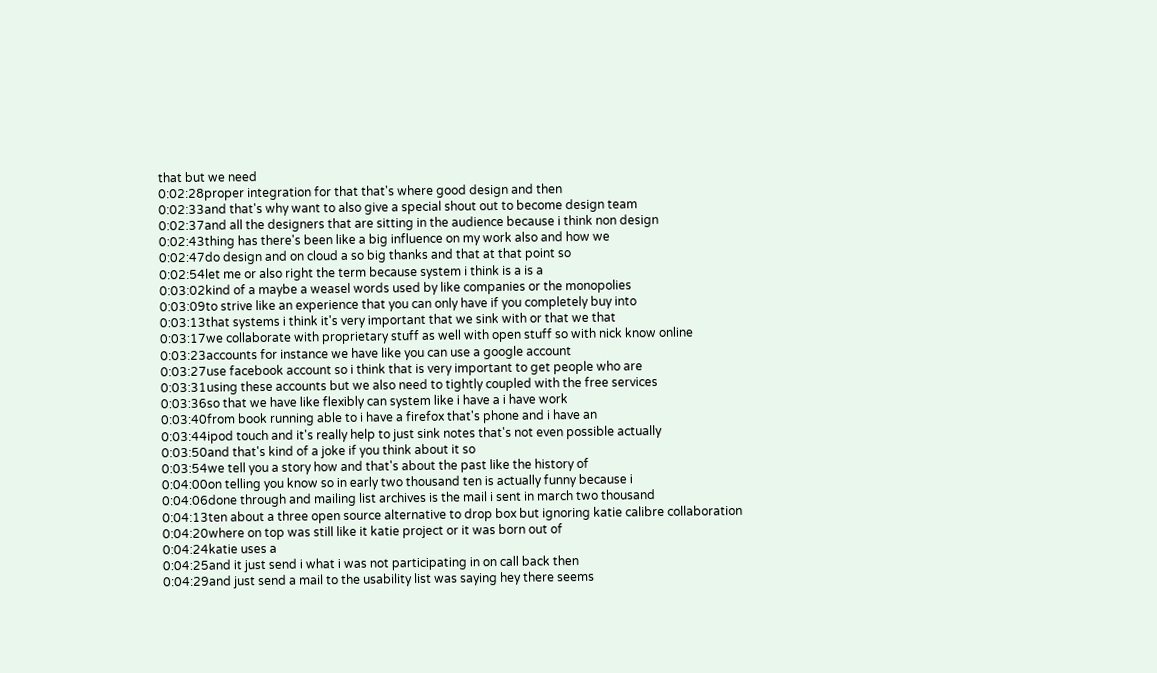that but we need
0:02:28proper integration for that that's where good design and then
0:02:33and that's why want to also give a special shout out to become design team
0:02:37and all the designers that are sitting in the audience because i think non design
0:02:43thing has there's been like a big influence on my work also and how we
0:02:47do design and on cloud a so big thanks and that at that point so
0:02:54let me or also right the term because system i think is a is a
0:03:02kind of a maybe a weasel words used by like companies or the monopolies
0:03:09to strive like an experience that you can only have if you completely buy into
0:03:13that systems i think it's very important that we sink with or that we that
0:03:17we collaborate with proprietary stuff as well with open stuff so with nick know online
0:03:23accounts for instance we have like you can use a google account
0:03:27use facebook account so i think that is very important to get people who are
0:03:31using these accounts but we also need to tightly coupled with the free services
0:03:36so that we have like flexibly can system like i have a i have work
0:03:40from book running able to i have a firefox that's phone and i have an
0:03:44ipod touch and it's really help to just sink notes that's not even possible actually
0:03:50and that's kind of a joke if you think about it so
0:03:54we tell you a story how and that's about the past like the history of
0:04:00on telling you know so in early two thousand ten is actually funny because i
0:04:06done through and mailing list archives is the mail i sent in march two thousand
0:04:13ten about a three open source alternative to drop box but ignoring katie calibre collaboration
0:04:20where on top was still like it katie project or it was born out of
0:04:24katie uses a
0:04:25and it just send i what i was not participating in on call back then
0:04:29and just send a mail to the usability list was saying hey there seems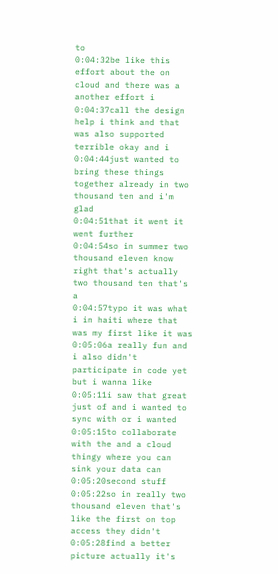to
0:04:32be like this effort about the on cloud and there was a another effort i
0:04:37call the design help i think and that was also supported terrible okay and i
0:04:44just wanted to bring these things together already in two thousand ten and i'm glad
0:04:51that it went it went further
0:04:54so in summer two thousand eleven know right that's actually two thousand ten that's a
0:04:57typo it was what i in haiti where that was my first like it was
0:05:06a really fun and i also didn't participate in code yet but i wanna like
0:05:11i saw that great just of and i wanted to sync with or i wanted
0:05:15to collaborate with the and a cloud thingy where you can sink your data can
0:05:20second stuff
0:05:22so in really two thousand eleven that's like the first on top access they didn't
0:05:28find a better picture actually it's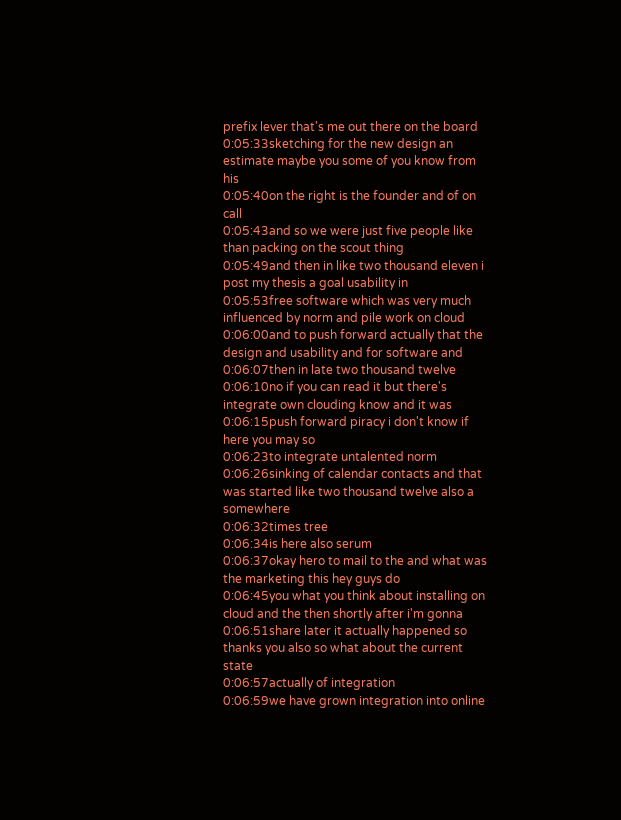prefix lever that's me out there on the board
0:05:33sketching for the new design an estimate maybe you some of you know from his
0:05:40on the right is the founder and of on call
0:05:43and so we were just five people like than packing on the scout thing
0:05:49and then in like two thousand eleven i post my thesis a goal usability in
0:05:53free software which was very much influenced by norm and pile work on cloud
0:06:00and to push forward actually that the design and usability and for software and
0:06:07then in late two thousand twelve
0:06:10no if you can read it but there's integrate own clouding know and it was
0:06:15push forward piracy i don't know if here you may so
0:06:23to integrate untalented norm
0:06:26sinking of calendar contacts and that was started like two thousand twelve also a somewhere
0:06:32times tree
0:06:34is here also serum
0:06:37okay hero to mail to the and what was the marketing this hey guys do
0:06:45you what you think about installing on cloud and the then shortly after i'm gonna
0:06:51share later it actually happened so thanks you also so what about the current state
0:06:57actually of integration
0:06:59we have grown integration into online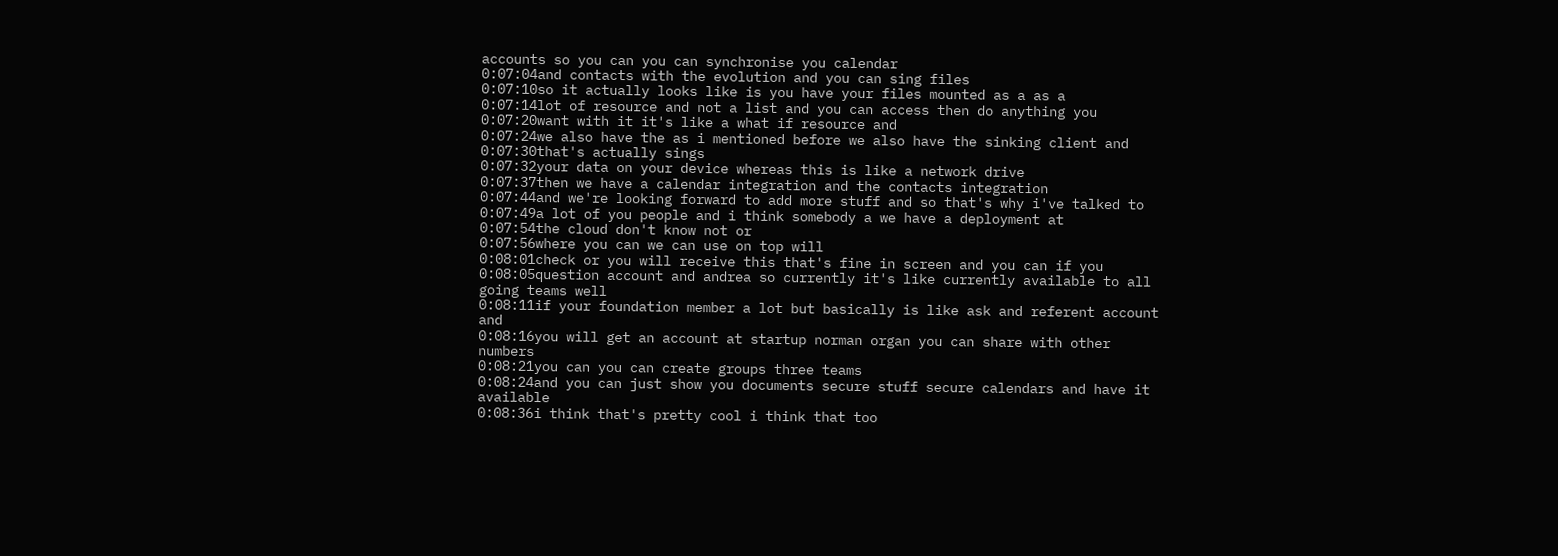accounts so you can you can synchronise you calendar
0:07:04and contacts with the evolution and you can sing files
0:07:10so it actually looks like is you have your files mounted as a as a
0:07:14lot of resource and not a list and you can access then do anything you
0:07:20want with it it's like a what if resource and
0:07:24we also have the as i mentioned before we also have the sinking client and
0:07:30that's actually sings
0:07:32your data on your device whereas this is like a network drive
0:07:37then we have a calendar integration and the contacts integration
0:07:44and we're looking forward to add more stuff and so that's why i've talked to
0:07:49a lot of you people and i think somebody a we have a deployment at
0:07:54the cloud don't know not or
0:07:56where you can we can use on top will
0:08:01check or you will receive this that's fine in screen and you can if you
0:08:05question account and andrea so currently it's like currently available to all going teams well
0:08:11if your foundation member a lot but basically is like ask and referent account and
0:08:16you will get an account at startup norman organ you can share with other numbers
0:08:21you can you can create groups three teams
0:08:24and you can just show you documents secure stuff secure calendars and have it available
0:08:36i think that's pretty cool i think that too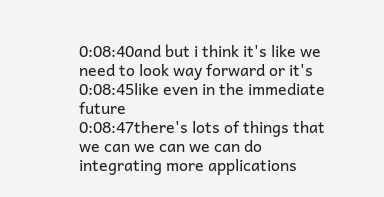0:08:40and but i think it's like we need to look way forward or it's
0:08:45like even in the immediate future
0:08:47there's lots of things that we can we can we can do integrating more applications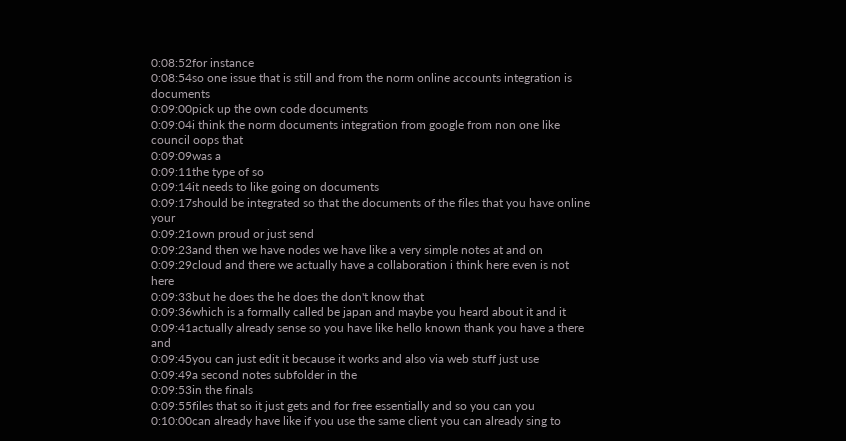0:08:52for instance
0:08:54so one issue that is still and from the norm online accounts integration is documents
0:09:00pick up the own code documents
0:09:04i think the norm documents integration from google from non one like council oops that
0:09:09was a
0:09:11the type of so
0:09:14it needs to like going on documents
0:09:17should be integrated so that the documents of the files that you have online your
0:09:21own proud or just send
0:09:23and then we have nodes we have like a very simple notes at and on
0:09:29cloud and there we actually have a collaboration i think here even is not here
0:09:33but he does the he does the don't know that
0:09:36which is a formally called be japan and maybe you heard about it and it
0:09:41actually already sense so you have like hello known thank you have a there and
0:09:45you can just edit it because it works and also via web stuff just use
0:09:49a second notes subfolder in the
0:09:53in the finals
0:09:55files that so it just gets and for free essentially and so you can you
0:10:00can already have like if you use the same client you can already sing to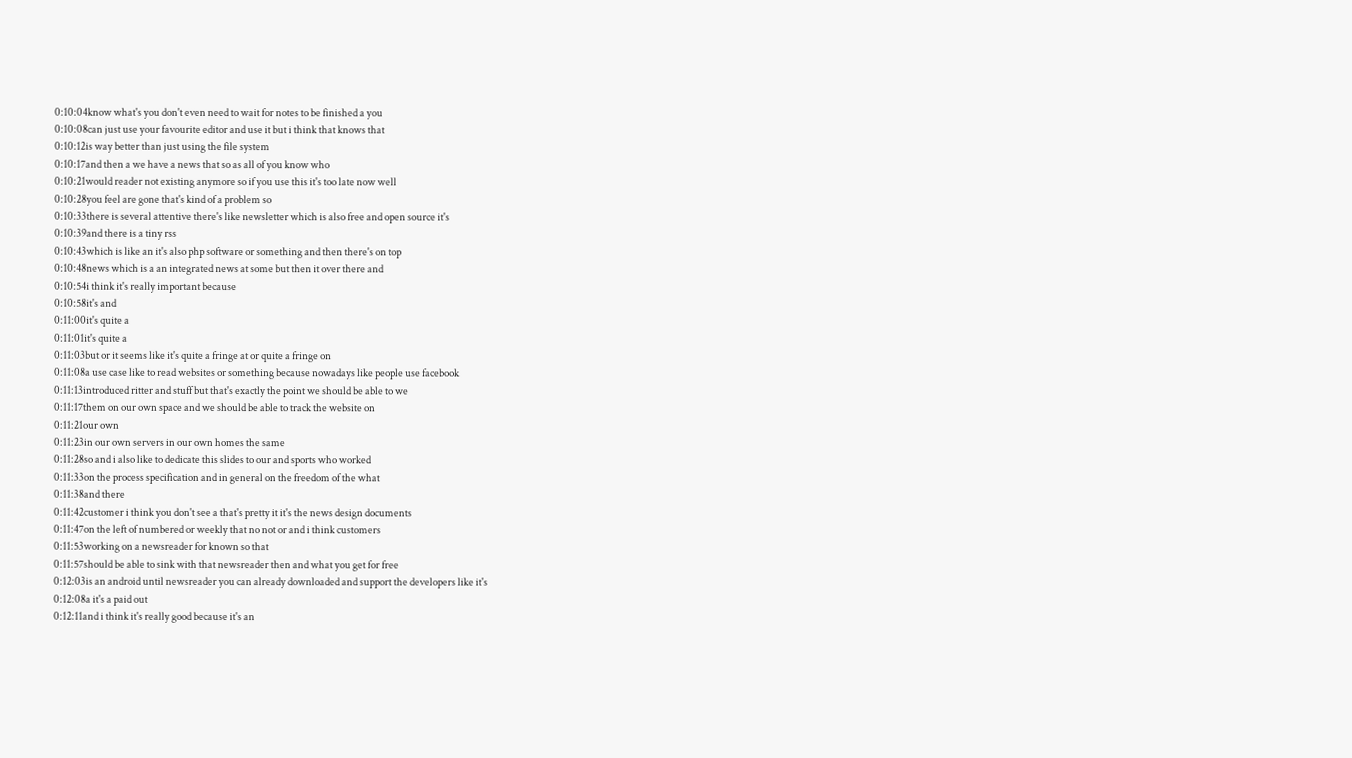0:10:04know what's you don't even need to wait for notes to be finished a you
0:10:08can just use your favourite editor and use it but i think that knows that
0:10:12is way better than just using the file system
0:10:17and then a we have a news that so as all of you know who
0:10:21would reader not existing anymore so if you use this it's too late now well
0:10:28you feel are gone that's kind of a problem so
0:10:33there is several attentive there's like newsletter which is also free and open source it's
0:10:39and there is a tiny rss
0:10:43which is like an it's also php software or something and then there's on top
0:10:48news which is a an integrated news at some but then it over there and
0:10:54i think it's really important because
0:10:58it's and
0:11:00it's quite a
0:11:01it's quite a
0:11:03but or it seems like it's quite a fringe at or quite a fringe on
0:11:08a use case like to read websites or something because nowadays like people use facebook
0:11:13introduced ritter and stuff but that's exactly the point we should be able to we
0:11:17them on our own space and we should be able to track the website on
0:11:21our own
0:11:23in our own servers in our own homes the same
0:11:28so and i also like to dedicate this slides to our and sports who worked
0:11:33on the process specification and in general on the freedom of the what
0:11:38and there
0:11:42customer i think you don't see a that's pretty it it's the news design documents
0:11:47on the left of numbered or weekly that no not or and i think customers
0:11:53working on a newsreader for known so that
0:11:57should be able to sink with that newsreader then and what you get for free
0:12:03is an android until newsreader you can already downloaded and support the developers like it's
0:12:08a it's a paid out
0:12:11and i think it's really good because it's an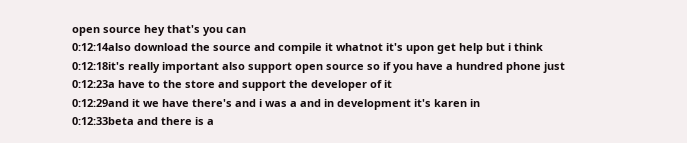open source hey that's you can
0:12:14also download the source and compile it whatnot it's upon get help but i think
0:12:18it's really important also support open source so if you have a hundred phone just
0:12:23a have to the store and support the developer of it
0:12:29and it we have there's and i was a and in development it's karen in
0:12:33beta and there is a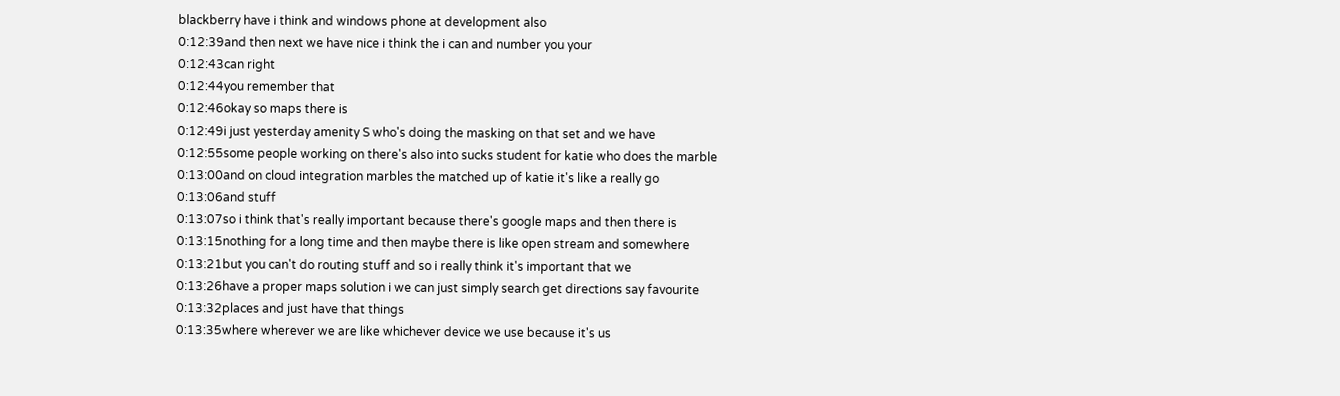blackberry have i think and windows phone at development also
0:12:39and then next we have nice i think the i can and number you your
0:12:43can right
0:12:44you remember that
0:12:46okay so maps there is
0:12:49i just yesterday amenity S who's doing the masking on that set and we have
0:12:55some people working on there's also into sucks student for katie who does the marble
0:13:00and on cloud integration marbles the matched up of katie it's like a really go
0:13:06and stuff
0:13:07so i think that's really important because there's google maps and then there is
0:13:15nothing for a long time and then maybe there is like open stream and somewhere
0:13:21but you can't do routing stuff and so i really think it's important that we
0:13:26have a proper maps solution i we can just simply search get directions say favourite
0:13:32places and just have that things
0:13:35where wherever we are like whichever device we use because it's us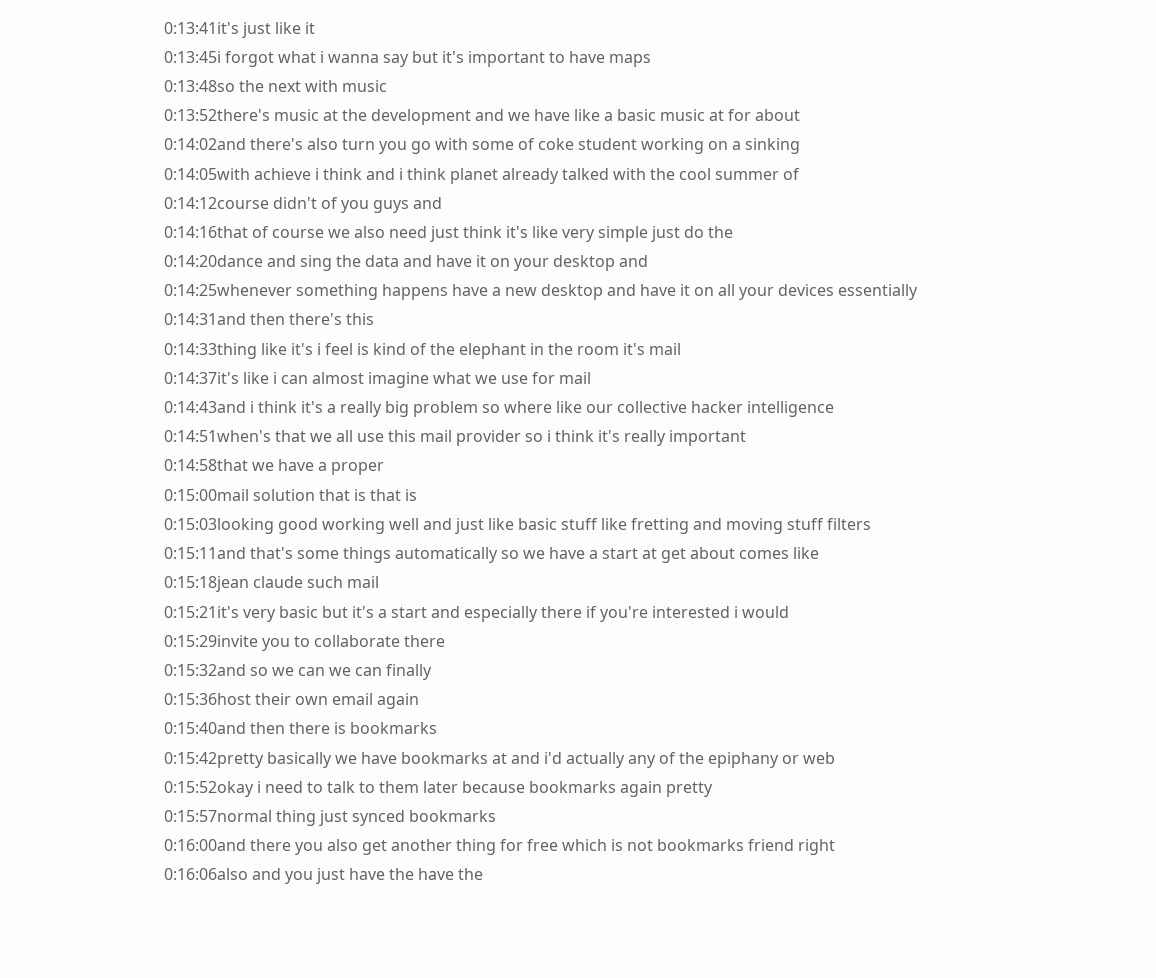0:13:41it's just like it
0:13:45i forgot what i wanna say but it's important to have maps
0:13:48so the next with music
0:13:52there's music at the development and we have like a basic music at for about
0:14:02and there's also turn you go with some of coke student working on a sinking
0:14:05with achieve i think and i think planet already talked with the cool summer of
0:14:12course didn't of you guys and
0:14:16that of course we also need just think it's like very simple just do the
0:14:20dance and sing the data and have it on your desktop and
0:14:25whenever something happens have a new desktop and have it on all your devices essentially
0:14:31and then there's this
0:14:33thing like it's i feel is kind of the elephant in the room it's mail
0:14:37it's like i can almost imagine what we use for mail
0:14:43and i think it's a really big problem so where like our collective hacker intelligence
0:14:51when's that we all use this mail provider so i think it's really important
0:14:58that we have a proper
0:15:00mail solution that is that is
0:15:03looking good working well and just like basic stuff like fretting and moving stuff filters
0:15:11and that's some things automatically so we have a start at get about comes like
0:15:18jean claude such mail
0:15:21it's very basic but it's a start and especially there if you're interested i would
0:15:29invite you to collaborate there
0:15:32and so we can we can finally
0:15:36host their own email again
0:15:40and then there is bookmarks
0:15:42pretty basically we have bookmarks at and i'd actually any of the epiphany or web
0:15:52okay i need to talk to them later because bookmarks again pretty
0:15:57normal thing just synced bookmarks
0:16:00and there you also get another thing for free which is not bookmarks friend right
0:16:06also and you just have the have the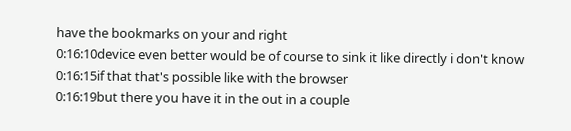have the bookmarks on your and right
0:16:10device even better would be of course to sink it like directly i don't know
0:16:15if that that's possible like with the browser
0:16:19but there you have it in the out in a couple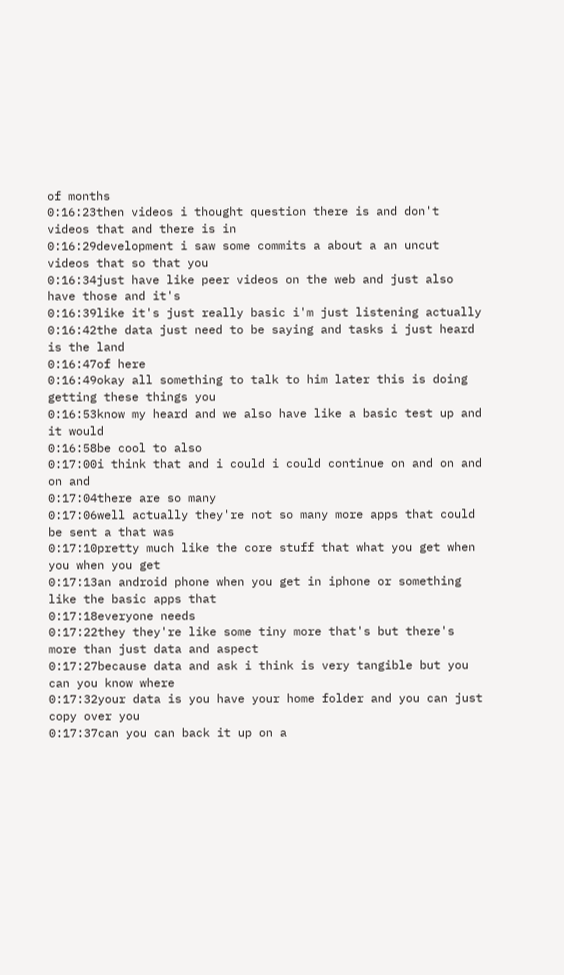of months
0:16:23then videos i thought question there is and don't videos that and there is in
0:16:29development i saw some commits a about a an uncut videos that so that you
0:16:34just have like peer videos on the web and just also have those and it's
0:16:39like it's just really basic i'm just listening actually
0:16:42the data just need to be saying and tasks i just heard is the land
0:16:47of here
0:16:49okay all something to talk to him later this is doing getting these things you
0:16:53know my heard and we also have like a basic test up and it would
0:16:58be cool to also
0:17:00i think that and i could i could continue on and on and on and
0:17:04there are so many
0:17:06well actually they're not so many more apps that could be sent a that was
0:17:10pretty much like the core stuff that what you get when you when you get
0:17:13an android phone when you get in iphone or something like the basic apps that
0:17:18everyone needs
0:17:22they they're like some tiny more that's but there's more than just data and aspect
0:17:27because data and ask i think is very tangible but you can you know where
0:17:32your data is you have your home folder and you can just copy over you
0:17:37can you can back it up on a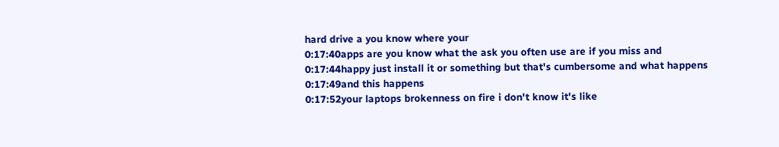hard drive a you know where your
0:17:40apps are you know what the ask you often use are if you miss and
0:17:44happy just install it or something but that's cumbersome and what happens
0:17:49and this happens
0:17:52your laptops brokenness on fire i don't know it's like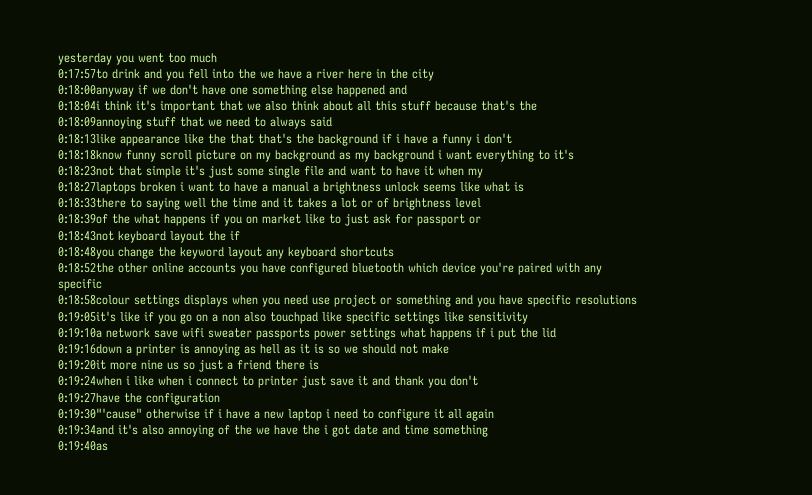yesterday you went too much
0:17:57to drink and you fell into the we have a river here in the city
0:18:00anyway if we don't have one something else happened and
0:18:04i think it's important that we also think about all this stuff because that's the
0:18:09annoying stuff that we need to always said
0:18:13like appearance like the that that's the background if i have a funny i don't
0:18:18know funny scroll picture on my background as my background i want everything to it's
0:18:23not that simple it's just some single file and want to have it when my
0:18:27laptops broken i want to have a manual a brightness unlock seems like what is
0:18:33there to saying well the time and it takes a lot or of brightness level
0:18:39of the what happens if you on market like to just ask for passport or
0:18:43not keyboard layout the if
0:18:48you change the keyword layout any keyboard shortcuts
0:18:52the other online accounts you have configured bluetooth which device you're paired with any specific
0:18:58colour settings displays when you need use project or something and you have specific resolutions
0:19:05it's like if you go on a non also touchpad like specific settings like sensitivity
0:19:10a network save wifi sweater passports power settings what happens if i put the lid
0:19:16down a printer is annoying as hell as it is so we should not make
0:19:20it more nine us so just a friend there is
0:19:24when i like when i connect to printer just save it and thank you don't
0:19:27have the configuration
0:19:30"'cause" otherwise if i have a new laptop i need to configure it all again
0:19:34and it's also annoying of the we have the i got date and time something
0:19:40as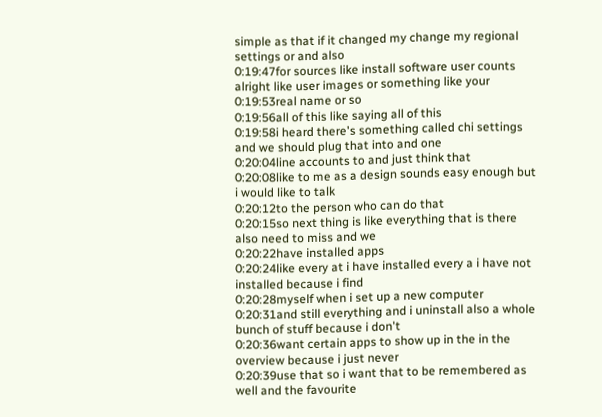simple as that if it changed my change my regional settings or and also
0:19:47for sources like install software user counts alright like user images or something like your
0:19:53real name or so
0:19:56all of this like saying all of this
0:19:58i heard there's something called chi settings and we should plug that into and one
0:20:04line accounts to and just think that
0:20:08like to me as a design sounds easy enough but i would like to talk
0:20:12to the person who can do that
0:20:15so next thing is like everything that is there also need to miss and we
0:20:22have installed apps
0:20:24like every at i have installed every a i have not installed because i find
0:20:28myself when i set up a new computer
0:20:31and still everything and i uninstall also a whole bunch of stuff because i don't
0:20:36want certain apps to show up in the in the overview because i just never
0:20:39use that so i want that to be remembered as well and the favourite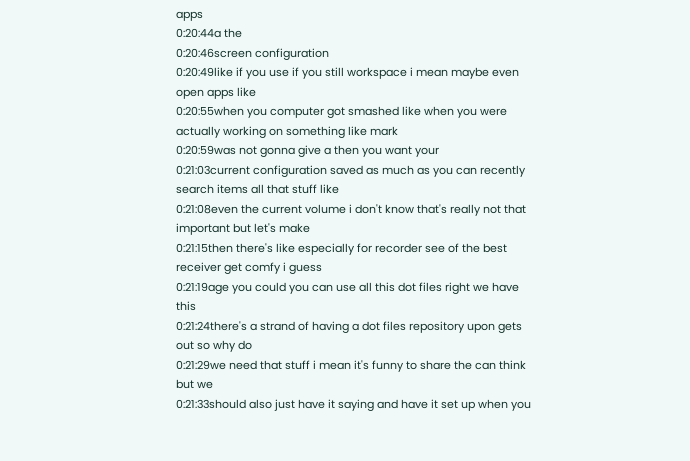apps
0:20:44a the
0:20:46screen configuration
0:20:49like if you use if you still workspace i mean maybe even open apps like
0:20:55when you computer got smashed like when you were actually working on something like mark
0:20:59was not gonna give a then you want your
0:21:03current configuration saved as much as you can recently search items all that stuff like
0:21:08even the current volume i don't know that's really not that important but let's make
0:21:15then there's like especially for recorder see of the best receiver get comfy i guess
0:21:19age you could you can use all this dot files right we have this
0:21:24there's a strand of having a dot files repository upon gets out so why do
0:21:29we need that stuff i mean it's funny to share the can think but we
0:21:33should also just have it saying and have it set up when you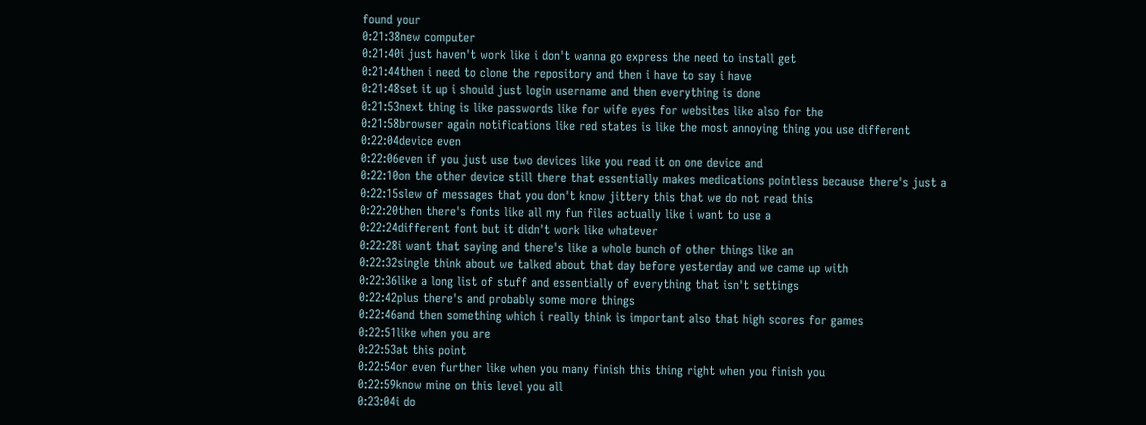found your
0:21:38new computer
0:21:40i just haven't work like i don't wanna go express the need to install get
0:21:44then i need to clone the repository and then i have to say i have
0:21:48set it up i should just login username and then everything is done
0:21:53next thing is like passwords like for wife eyes for websites like also for the
0:21:58browser again notifications like red states is like the most annoying thing you use different
0:22:04device even
0:22:06even if you just use two devices like you read it on one device and
0:22:10on the other device still there that essentially makes medications pointless because there's just a
0:22:15slew of messages that you don't know jittery this that we do not read this
0:22:20then there's fonts like all my fun files actually like i want to use a
0:22:24different font but it didn't work like whatever
0:22:28i want that saying and there's like a whole bunch of other things like an
0:22:32single think about we talked about that day before yesterday and we came up with
0:22:36like a long list of stuff and essentially of everything that isn't settings
0:22:42plus there's and probably some more things
0:22:46and then something which i really think is important also that high scores for games
0:22:51like when you are
0:22:53at this point
0:22:54or even further like when you many finish this thing right when you finish you
0:22:59know mine on this level you all
0:23:04i do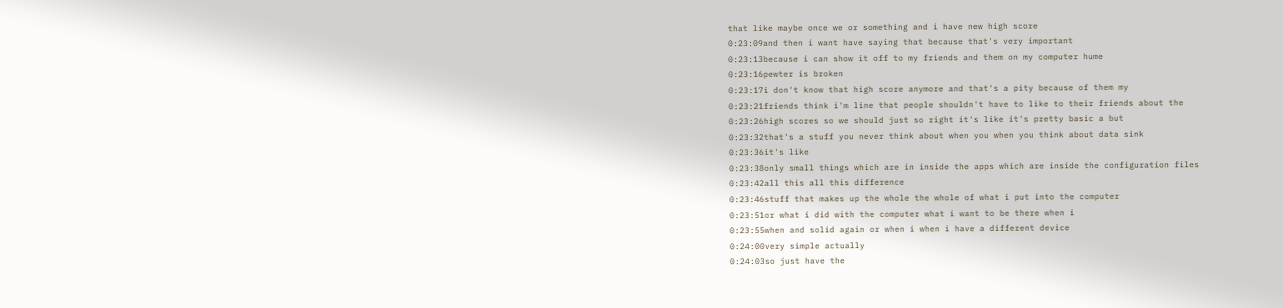that like maybe once we or something and i have new high score
0:23:09and then i want have saying that because that's very important
0:23:13because i can show it off to my friends and them on my computer hume
0:23:16pewter is broken
0:23:17i don't know that high score anymore and that's a pity because of them my
0:23:21friends think i'm line that people shouldn't have to like to their friends about the
0:23:26high scores so we should just so right it's like it's pretty basic a but
0:23:32that's a stuff you never think about when you when you think about data sink
0:23:36it's like
0:23:38only small things which are in inside the apps which are inside the configuration files
0:23:42all this all this difference
0:23:46stuff that makes up the whole the whole of what i put into the computer
0:23:51or what i did with the computer what i want to be there when i
0:23:55when and solid again or when i when i have a different device
0:24:00very simple actually
0:24:03so just have the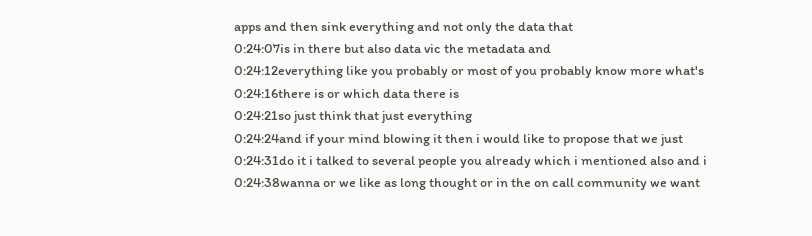apps and then sink everything and not only the data that
0:24:07is in there but also data vic the metadata and
0:24:12everything like you probably or most of you probably know more what's
0:24:16there is or which data there is
0:24:21so just think that just everything
0:24:24and if your mind blowing it then i would like to propose that we just
0:24:31do it i talked to several people you already which i mentioned also and i
0:24:38wanna or we like as long thought or in the on call community we want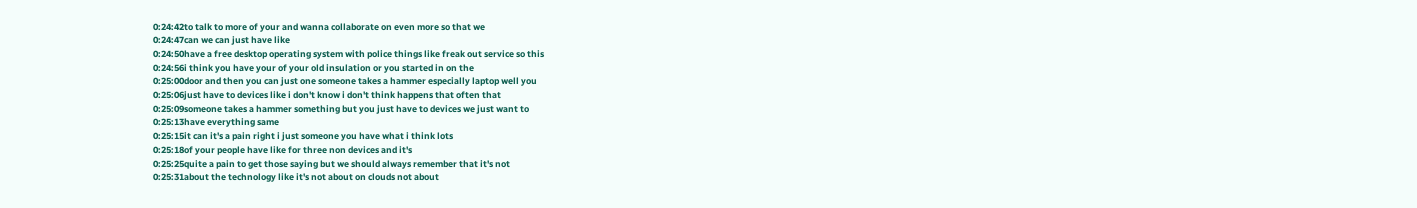0:24:42to talk to more of your and wanna collaborate on even more so that we
0:24:47can we can just have like
0:24:50have a free desktop operating system with police things like freak out service so this
0:24:56i think you have your of your old insulation or you started in on the
0:25:00door and then you can just one someone takes a hammer especially laptop well you
0:25:06just have to devices like i don't know i don't think happens that often that
0:25:09someone takes a hammer something but you just have to devices we just want to
0:25:13have everything same
0:25:15it can it's a pain right i just someone you have what i think lots
0:25:18of your people have like for three non devices and it's
0:25:25quite a pain to get those saying but we should always remember that it's not
0:25:31about the technology like it's not about on clouds not about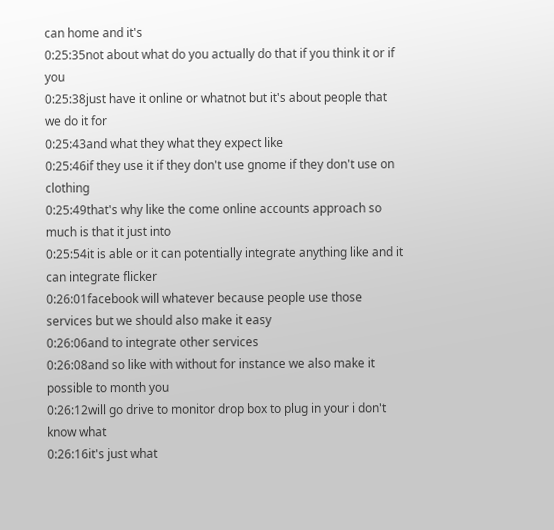can home and it's
0:25:35not about what do you actually do that if you think it or if you
0:25:38just have it online or whatnot but it's about people that we do it for
0:25:43and what they what they expect like
0:25:46if they use it if they don't use gnome if they don't use on clothing
0:25:49that's why like the come online accounts approach so much is that it just into
0:25:54it is able or it can potentially integrate anything like and it can integrate flicker
0:26:01facebook will whatever because people use those services but we should also make it easy
0:26:06and to integrate other services
0:26:08and so like with without for instance we also make it possible to month you
0:26:12will go drive to monitor drop box to plug in your i don't know what
0:26:16it's just what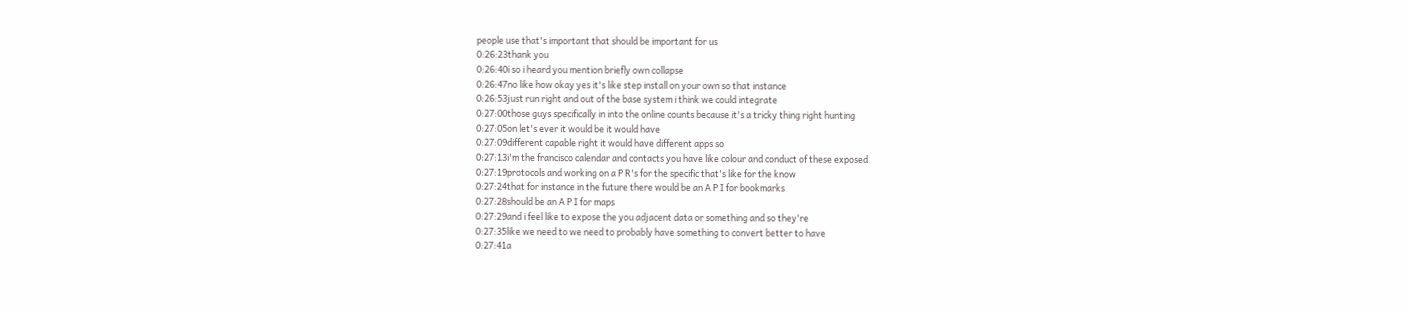people use that's important that should be important for us
0:26:23thank you
0:26:40i so i heard you mention briefly own collapse
0:26:47no like how okay yes it's like step install on your own so that instance
0:26:53just run right and out of the base system i think we could integrate
0:27:00those guys specifically in into the online counts because it's a tricky thing right hunting
0:27:05on let's ever it would be it would have
0:27:09different capable right it would have different apps so
0:27:13i'm the francisco calendar and contacts you have like colour and conduct of these exposed
0:27:19protocols and working on a P R's for the specific that's like for the know
0:27:24that for instance in the future there would be an A P I for bookmarks
0:27:28should be an A P I for maps
0:27:29and i feel like to expose the you adjacent data or something and so they're
0:27:35like we need to we need to probably have something to convert better to have
0:27:41a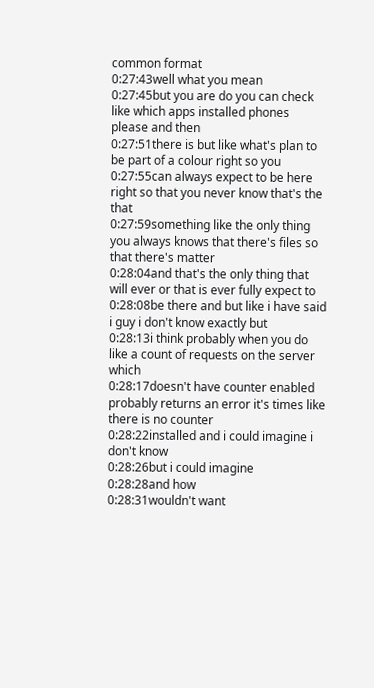common format
0:27:43well what you mean
0:27:45but you are do you can check like which apps installed phones please and then
0:27:51there is but like what's plan to be part of a colour right so you
0:27:55can always expect to be here right so that you never know that's the that
0:27:59something like the only thing you always knows that there's files so that there's matter
0:28:04and that's the only thing that will ever or that is ever fully expect to
0:28:08be there and but like i have said i guy i don't know exactly but
0:28:13i think probably when you do like a count of requests on the server which
0:28:17doesn't have counter enabled probably returns an error it's times like there is no counter
0:28:22installed and i could imagine i don't know
0:28:26but i could imagine
0:28:28and how
0:28:31wouldn't want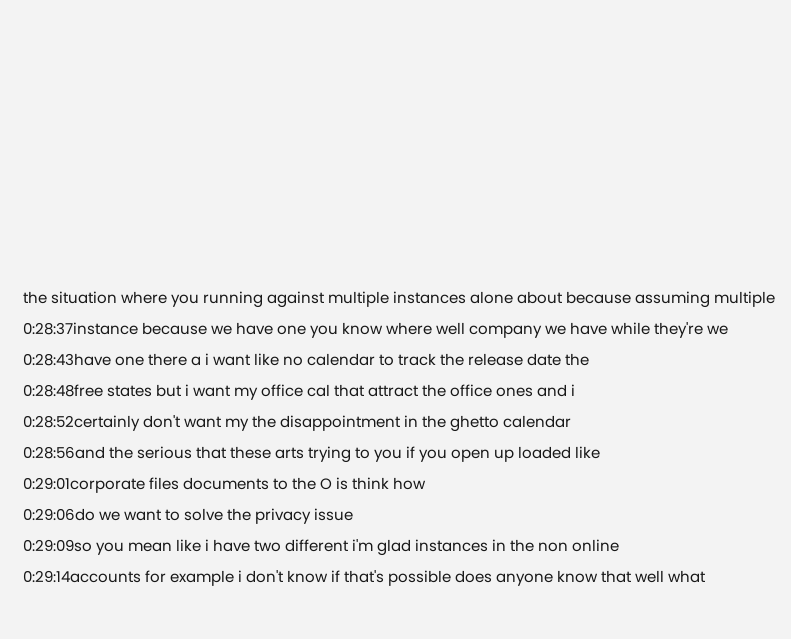the situation where you running against multiple instances alone about because assuming multiple
0:28:37instance because we have one you know where well company we have while they're we
0:28:43have one there a i want like no calendar to track the release date the
0:28:48free states but i want my office cal that attract the office ones and i
0:28:52certainly don't want my the disappointment in the ghetto calendar
0:28:56and the serious that these arts trying to you if you open up loaded like
0:29:01corporate files documents to the O is think how
0:29:06do we want to solve the privacy issue
0:29:09so you mean like i have two different i'm glad instances in the non online
0:29:14accounts for example i don't know if that's possible does anyone know that well what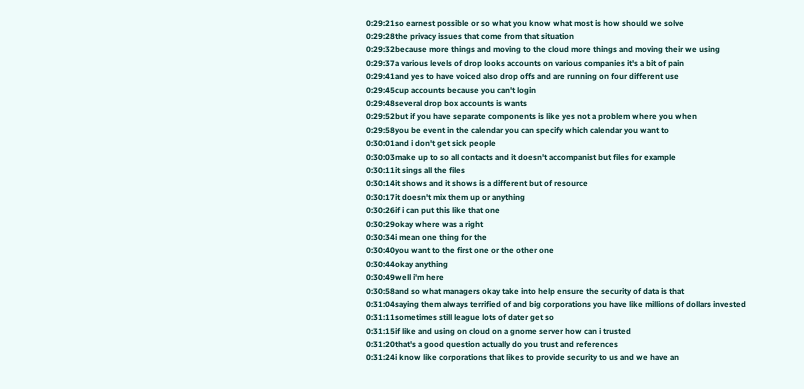0:29:21so earnest possible or so what you know what most is how should we solve
0:29:28the privacy issues that come from that situation
0:29:32because more things and moving to the cloud more things and moving their we using
0:29:37a various levels of drop looks accounts on various companies it's a bit of pain
0:29:41and yes to have voiced also drop offs and are running on four different use
0:29:45cup accounts because you can't login
0:29:48several drop box accounts is wants
0:29:52but if you have separate components is like yes not a problem where you when
0:29:58you be event in the calendar you can specify which calendar you want to
0:30:01and i don't get sick people
0:30:03make up to so all contacts and it doesn't accompanist but files for example
0:30:11it sings all the files
0:30:14it shows and it shows is a different but of resource
0:30:17it doesn't mix them up or anything
0:30:26if i can put this like that one
0:30:29okay where was a right
0:30:34i mean one thing for the
0:30:40you want to the first one or the other one
0:30:44okay anything
0:30:49well i'm here
0:30:58and so what managers okay take into help ensure the security of data is that
0:31:04saying them always terrified of and big corporations you have like millions of dollars invested
0:31:11sometimes still league lots of dater get so
0:31:15if like and using on cloud on a gnome server how can i trusted
0:31:20that's a good question actually do you trust and references
0:31:24i know like corporations that likes to provide security to us and we have an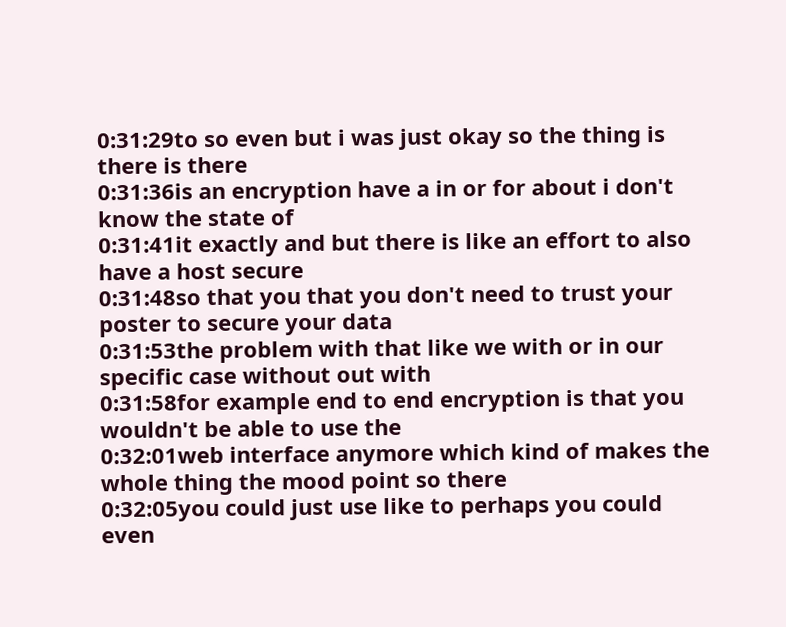0:31:29to so even but i was just okay so the thing is there is there
0:31:36is an encryption have a in or for about i don't know the state of
0:31:41it exactly and but there is like an effort to also have a host secure
0:31:48so that you that you don't need to trust your poster to secure your data
0:31:53the problem with that like we with or in our specific case without out with
0:31:58for example end to end encryption is that you wouldn't be able to use the
0:32:01web interface anymore which kind of makes the whole thing the mood point so there
0:32:05you could just use like to perhaps you could even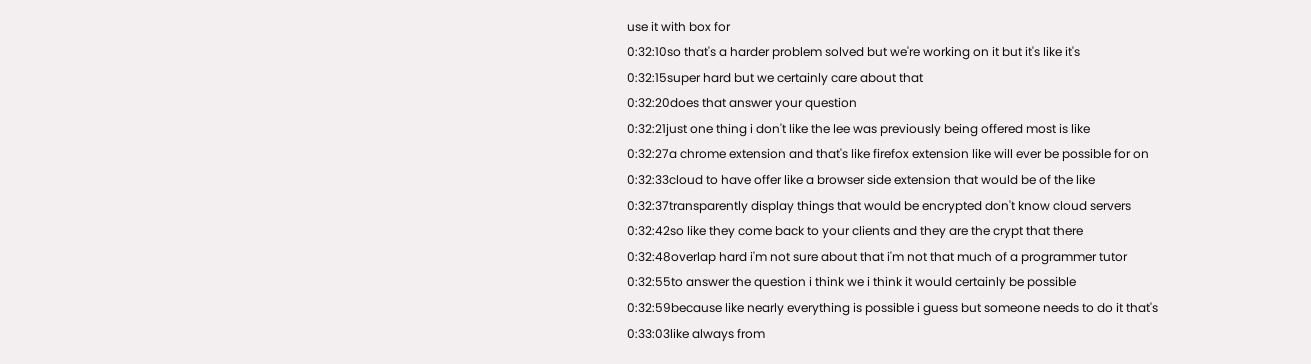use it with box for
0:32:10so that's a harder problem solved but we're working on it but it's like it's
0:32:15super hard but we certainly care about that
0:32:20does that answer your question
0:32:21just one thing i don't like the lee was previously being offered most is like
0:32:27a chrome extension and that's like firefox extension like will ever be possible for on
0:32:33cloud to have offer like a browser side extension that would be of the like
0:32:37transparently display things that would be encrypted don't know cloud servers
0:32:42so like they come back to your clients and they are the crypt that there
0:32:48overlap hard i'm not sure about that i'm not that much of a programmer tutor
0:32:55to answer the question i think we i think it would certainly be possible
0:32:59because like nearly everything is possible i guess but someone needs to do it that's
0:33:03like always from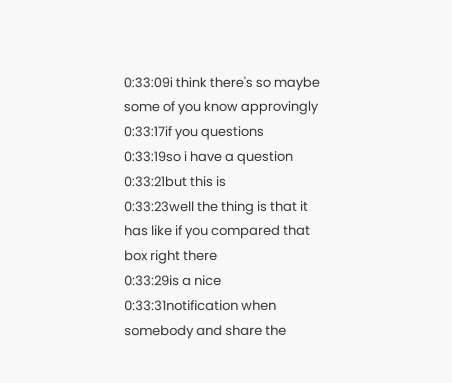0:33:09i think there's so maybe some of you know approvingly
0:33:17if you questions
0:33:19so i have a question
0:33:21but this is
0:33:23well the thing is that it has like if you compared that box right there
0:33:29is a nice
0:33:31notification when somebody and share the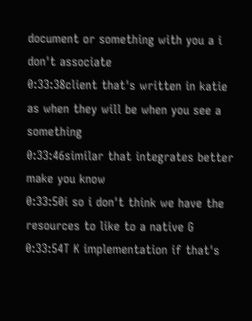document or something with you a i don't associate
0:33:38client that's written in katie as when they will be when you see a something
0:33:46similar that integrates better make you know
0:33:50i so i don't think we have the resources to like to a native G
0:33:54T K implementation if that's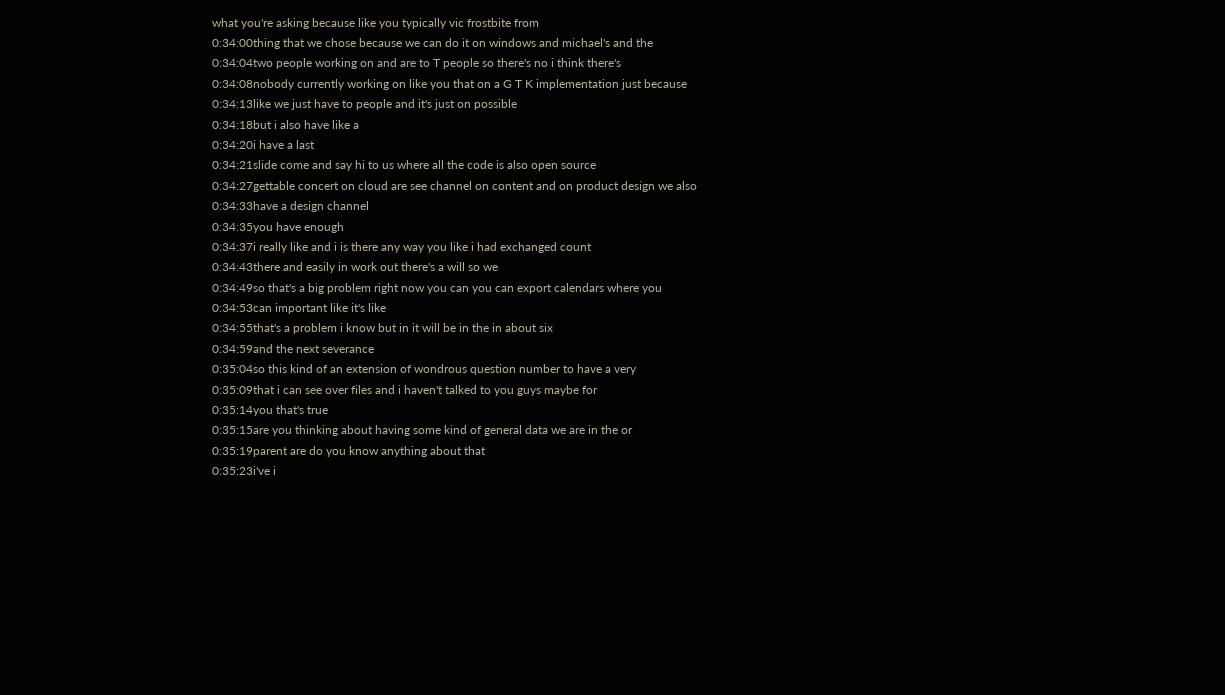what you're asking because like you typically vic frostbite from
0:34:00thing that we chose because we can do it on windows and michael's and the
0:34:04two people working on and are to T people so there's no i think there's
0:34:08nobody currently working on like you that on a G T K implementation just because
0:34:13like we just have to people and it's just on possible
0:34:18but i also have like a
0:34:20i have a last
0:34:21slide come and say hi to us where all the code is also open source
0:34:27gettable concert on cloud are see channel on content and on product design we also
0:34:33have a design channel
0:34:35you have enough
0:34:37i really like and i is there any way you like i had exchanged count
0:34:43there and easily in work out there's a will so we
0:34:49so that's a big problem right now you can you can export calendars where you
0:34:53can important like it's like
0:34:55that's a problem i know but in it will be in the in about six
0:34:59and the next severance
0:35:04so this kind of an extension of wondrous question number to have a very
0:35:09that i can see over files and i haven't talked to you guys maybe for
0:35:14you that's true
0:35:15are you thinking about having some kind of general data we are in the or
0:35:19parent are do you know anything about that
0:35:23i've i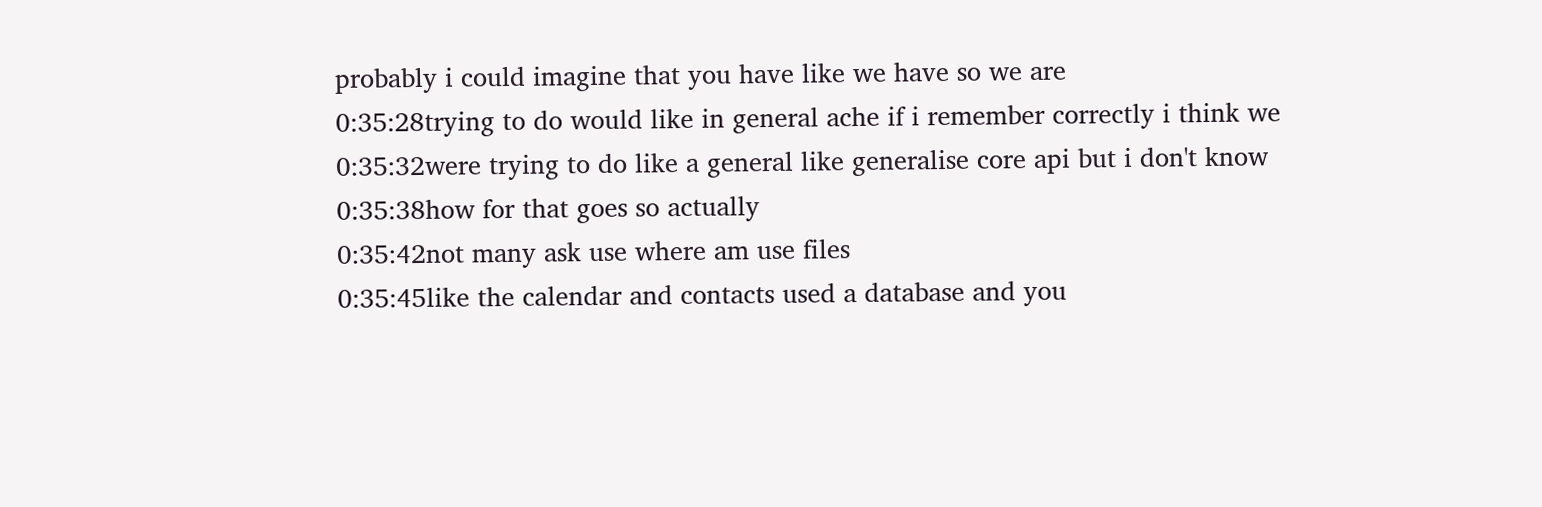probably i could imagine that you have like we have so we are
0:35:28trying to do would like in general ache if i remember correctly i think we
0:35:32were trying to do like a general like generalise core api but i don't know
0:35:38how for that goes so actually
0:35:42not many ask use where am use files
0:35:45like the calendar and contacts used a database and you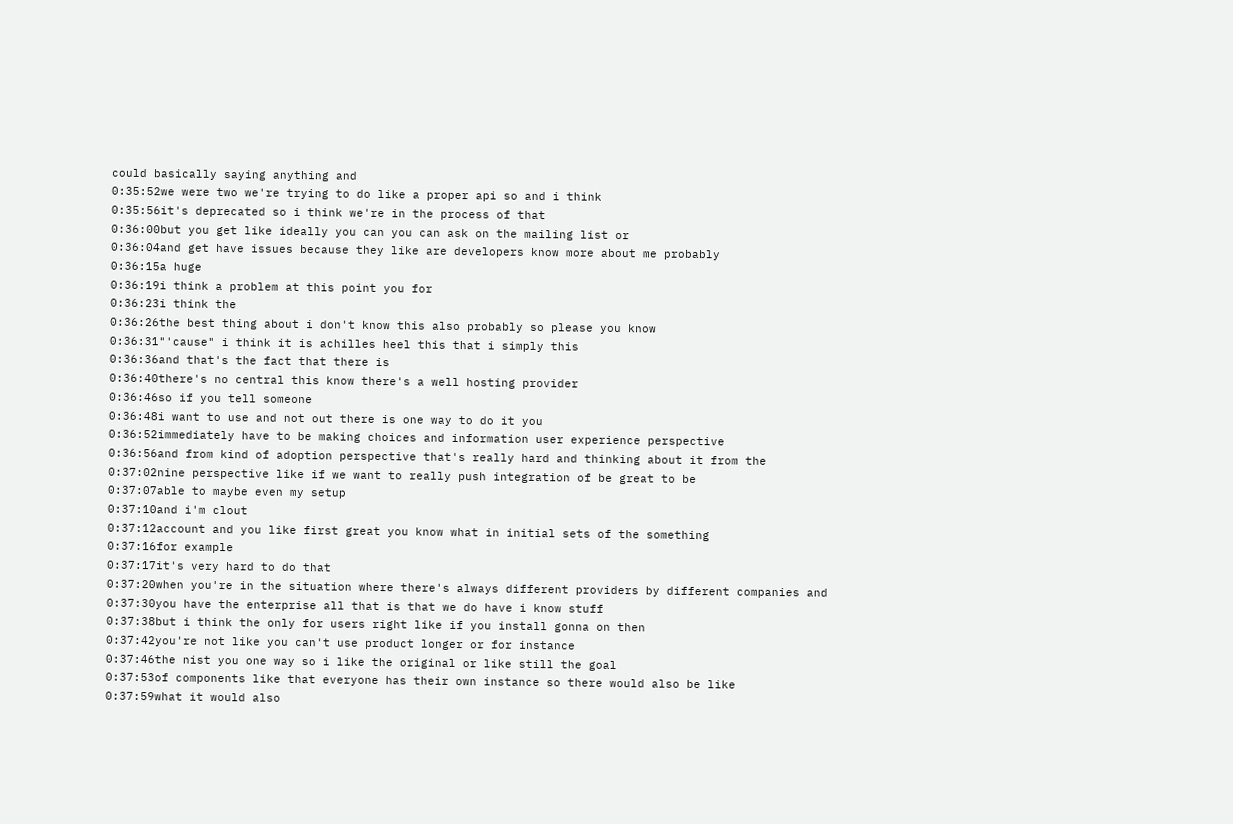could basically saying anything and
0:35:52we were two we're trying to do like a proper api so and i think
0:35:56it's deprecated so i think we're in the process of that
0:36:00but you get like ideally you can you can ask on the mailing list or
0:36:04and get have issues because they like are developers know more about me probably
0:36:15a huge
0:36:19i think a problem at this point you for
0:36:23i think the
0:36:26the best thing about i don't know this also probably so please you know
0:36:31"'cause" i think it is achilles heel this that i simply this
0:36:36and that's the fact that there is
0:36:40there's no central this know there's a well hosting provider
0:36:46so if you tell someone
0:36:48i want to use and not out there is one way to do it you
0:36:52immediately have to be making choices and information user experience perspective
0:36:56and from kind of adoption perspective that's really hard and thinking about it from the
0:37:02nine perspective like if we want to really push integration of be great to be
0:37:07able to maybe even my setup
0:37:10and i'm clout
0:37:12account and you like first great you know what in initial sets of the something
0:37:16for example
0:37:17it's very hard to do that
0:37:20when you're in the situation where there's always different providers by different companies and
0:37:30you have the enterprise all that is that we do have i know stuff
0:37:38but i think the only for users right like if you install gonna on then
0:37:42you're not like you can't use product longer or for instance
0:37:46the nist you one way so i like the original or like still the goal
0:37:53of components like that everyone has their own instance so there would also be like
0:37:59what it would also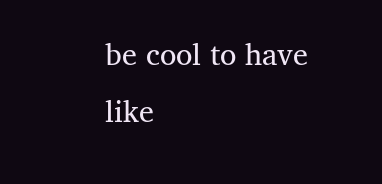be cool to have like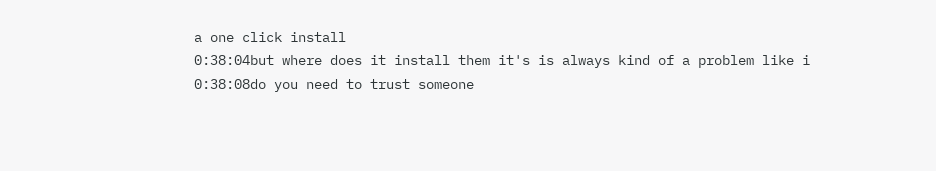a one click install
0:38:04but where does it install them it's is always kind of a problem like i
0:38:08do you need to trust someone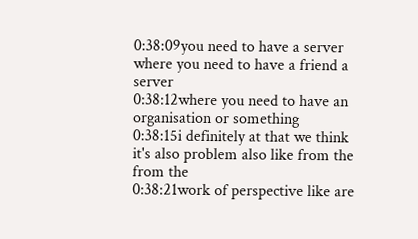0:38:09you need to have a server where you need to have a friend a server
0:38:12where you need to have an organisation or something
0:38:15i definitely at that we think it's also problem also like from the from the
0:38:21work of perspective like are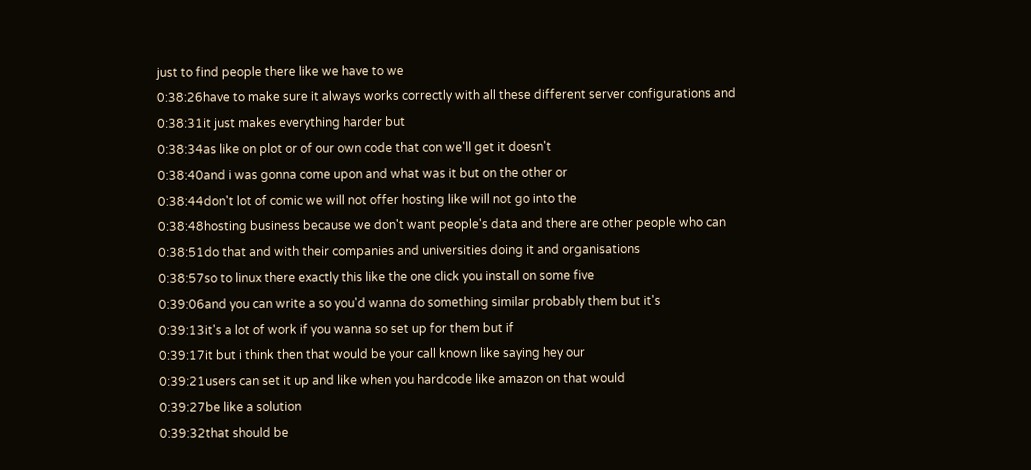just to find people there like we have to we
0:38:26have to make sure it always works correctly with all these different server configurations and
0:38:31it just makes everything harder but
0:38:34as like on plot or of our own code that con we'll get it doesn't
0:38:40and i was gonna come upon and what was it but on the other or
0:38:44don't lot of comic we will not offer hosting like will not go into the
0:38:48hosting business because we don't want people's data and there are other people who can
0:38:51do that and with their companies and universities doing it and organisations
0:38:57so to linux there exactly this like the one click you install on some five
0:39:06and you can write a so you'd wanna do something similar probably them but it's
0:39:13it's a lot of work if you wanna so set up for them but if
0:39:17it but i think then that would be your call known like saying hey our
0:39:21users can set it up and like when you hardcode like amazon on that would
0:39:27be like a solution
0:39:32that should be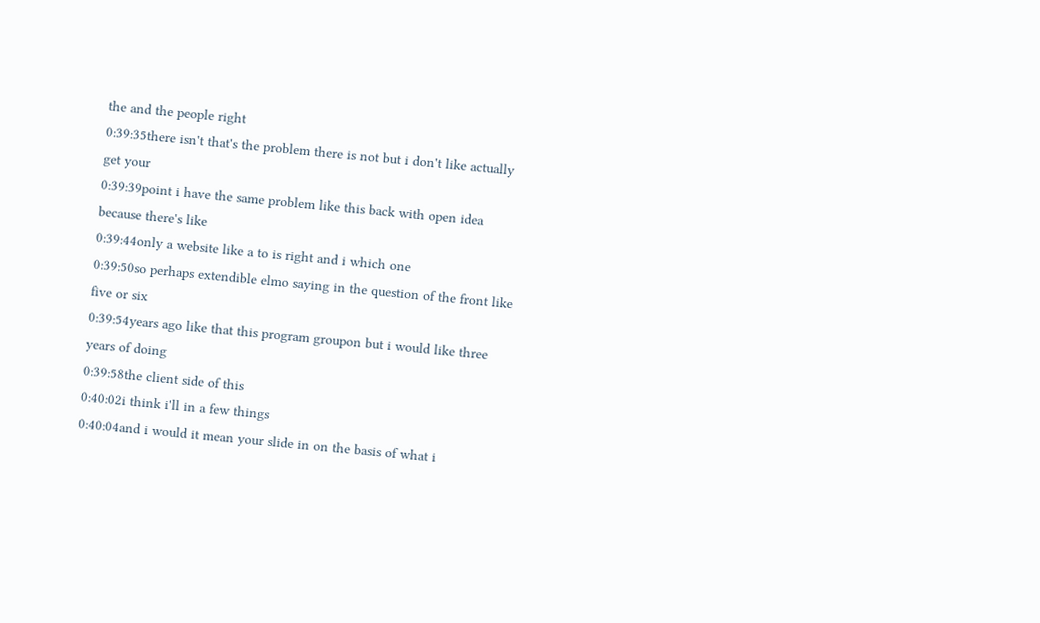the and the people right
0:39:35there isn't that's the problem there is not but i don't like actually get your
0:39:39point i have the same problem like this back with open idea because there's like
0:39:44only a website like a to is right and i which one
0:39:50so perhaps extendible elmo saying in the question of the front like five or six
0:39:54years ago like that this program groupon but i would like three years of doing
0:39:58the client side of this
0:40:02i think i'll in a few things
0:40:04and i would it mean your slide in on the basis of what i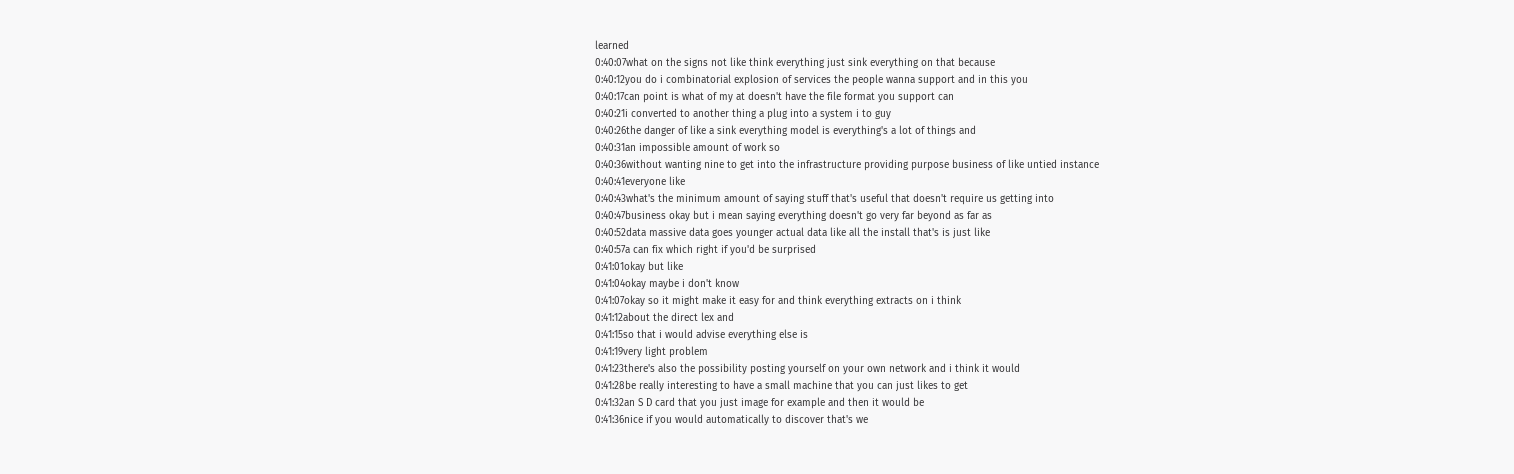learned
0:40:07what on the signs not like think everything just sink everything on that because
0:40:12you do i combinatorial explosion of services the people wanna support and in this you
0:40:17can point is what of my at doesn't have the file format you support can
0:40:21i converted to another thing a plug into a system i to guy
0:40:26the danger of like a sink everything model is everything's a lot of things and
0:40:31an impossible amount of work so
0:40:36without wanting nine to get into the infrastructure providing purpose business of like untied instance
0:40:41everyone like
0:40:43what's the minimum amount of saying stuff that's useful that doesn't require us getting into
0:40:47business okay but i mean saying everything doesn't go very far beyond as far as
0:40:52data massive data goes younger actual data like all the install that's is just like
0:40:57a can fix which right if you'd be surprised
0:41:01okay but like
0:41:04okay maybe i don't know
0:41:07okay so it might make it easy for and think everything extracts on i think
0:41:12about the direct lex and
0:41:15so that i would advise everything else is
0:41:19very light problem
0:41:23there's also the possibility posting yourself on your own network and i think it would
0:41:28be really interesting to have a small machine that you can just likes to get
0:41:32an S D card that you just image for example and then it would be
0:41:36nice if you would automatically to discover that's we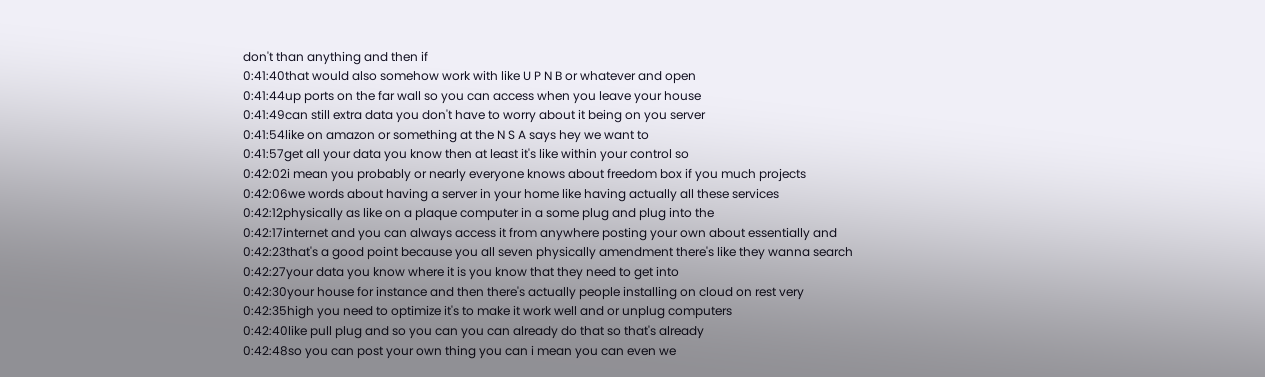don't than anything and then if
0:41:40that would also somehow work with like U P N B or whatever and open
0:41:44up ports on the far wall so you can access when you leave your house
0:41:49can still extra data you don't have to worry about it being on you server
0:41:54like on amazon or something at the N S A says hey we want to
0:41:57get all your data you know then at least it's like within your control so
0:42:02i mean you probably or nearly everyone knows about freedom box if you much projects
0:42:06we words about having a server in your home like having actually all these services
0:42:12physically as like on a plaque computer in a some plug and plug into the
0:42:17internet and you can always access it from anywhere posting your own about essentially and
0:42:23that's a good point because you all seven physically amendment there's like they wanna search
0:42:27your data you know where it is you know that they need to get into
0:42:30your house for instance and then there's actually people installing on cloud on rest very
0:42:35high you need to optimize it's to make it work well and or unplug computers
0:42:40like pull plug and so you can you can already do that so that's already
0:42:48so you can post your own thing you can i mean you can even we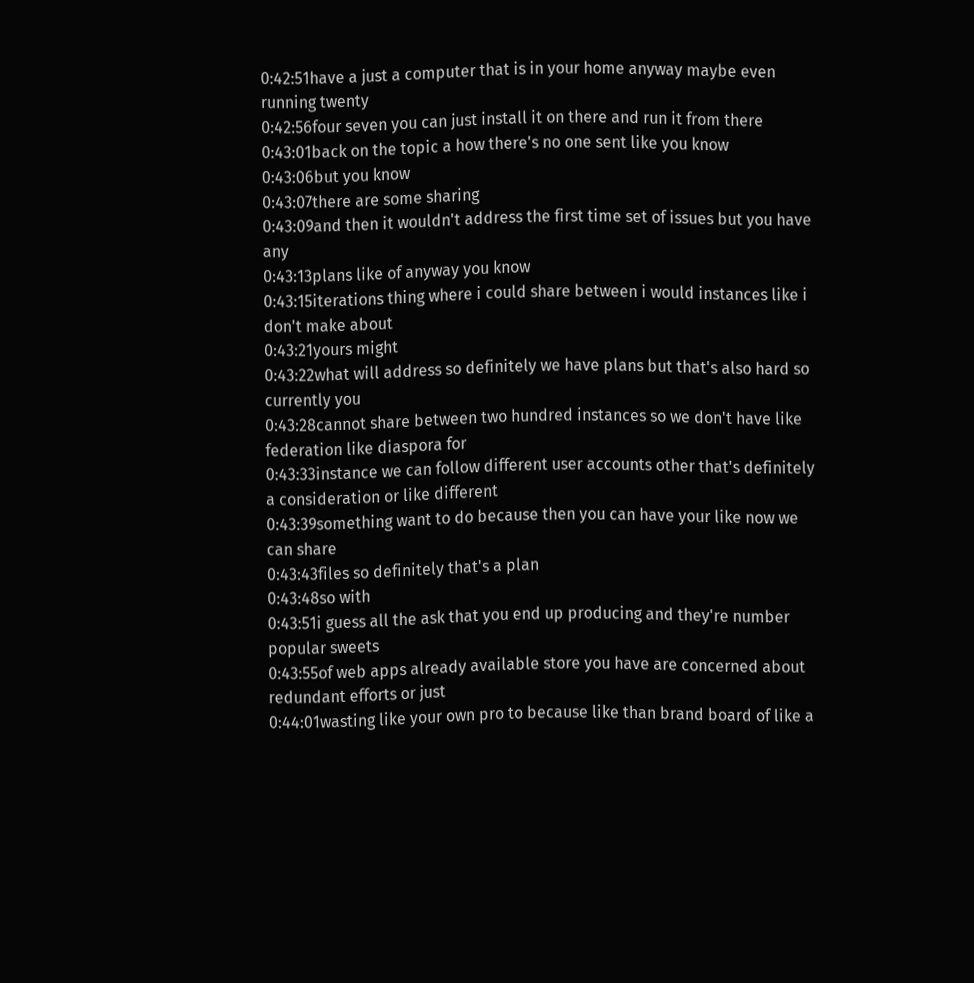0:42:51have a just a computer that is in your home anyway maybe even running twenty
0:42:56four seven you can just install it on there and run it from there
0:43:01back on the topic a how there's no one sent like you know
0:43:06but you know
0:43:07there are some sharing
0:43:09and then it wouldn't address the first time set of issues but you have any
0:43:13plans like of anyway you know
0:43:15iterations thing where i could share between i would instances like i don't make about
0:43:21yours might
0:43:22what will address so definitely we have plans but that's also hard so currently you
0:43:28cannot share between two hundred instances so we don't have like federation like diaspora for
0:43:33instance we can follow different user accounts other that's definitely a consideration or like different
0:43:39something want to do because then you can have your like now we can share
0:43:43files so definitely that's a plan
0:43:48so with
0:43:51i guess all the ask that you end up producing and they're number popular sweets
0:43:55of web apps already available store you have are concerned about redundant efforts or just
0:44:01wasting like your own pro to because like than brand board of like a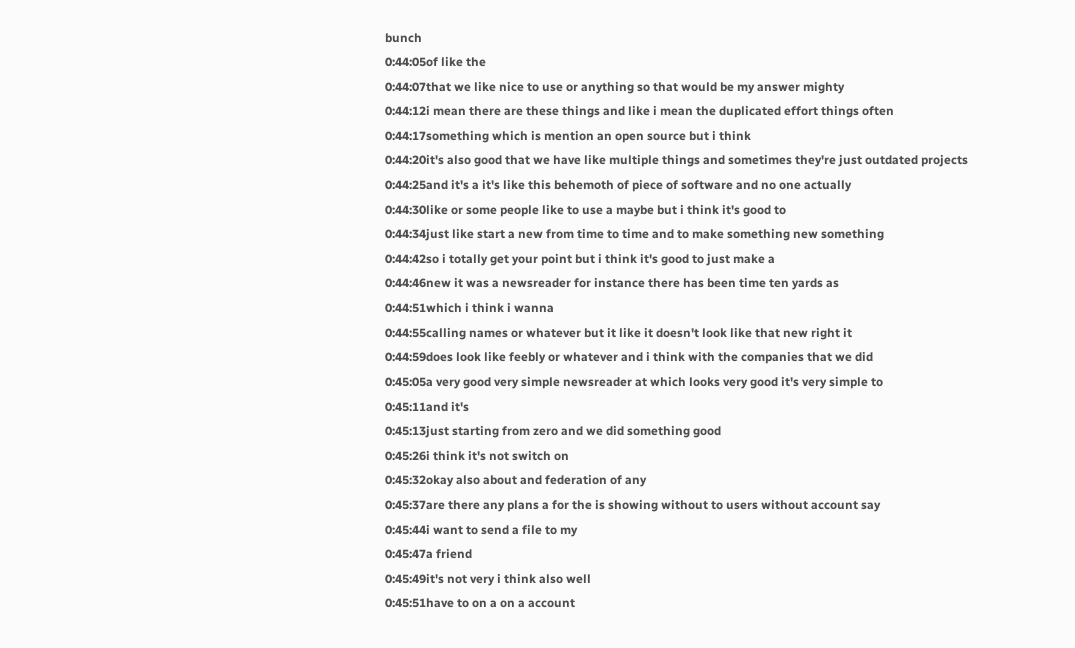bunch
0:44:05of like the
0:44:07that we like nice to use or anything so that would be my answer mighty
0:44:12i mean there are these things and like i mean the duplicated effort things often
0:44:17something which is mention an open source but i think
0:44:20it's also good that we have like multiple things and sometimes they're just outdated projects
0:44:25and it's a it's like this behemoth of piece of software and no one actually
0:44:30like or some people like to use a maybe but i think it's good to
0:44:34just like start a new from time to time and to make something new something
0:44:42so i totally get your point but i think it's good to just make a
0:44:46new it was a newsreader for instance there has been time ten yards as
0:44:51which i think i wanna
0:44:55calling names or whatever but it like it doesn't look like that new right it
0:44:59does look like feebly or whatever and i think with the companies that we did
0:45:05a very good very simple newsreader at which looks very good it's very simple to
0:45:11and it's
0:45:13just starting from zero and we did something good
0:45:26i think it's not switch on
0:45:32okay also about and federation of any
0:45:37are there any plans a for the is showing without to users without account say
0:45:44i want to send a file to my
0:45:47a friend
0:45:49it's not very i think also well
0:45:51have to on a on a account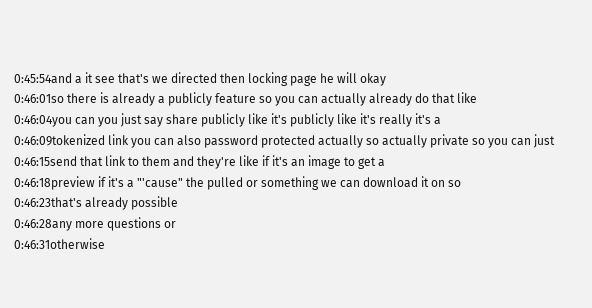0:45:54and a it see that's we directed then locking page he will okay
0:46:01so there is already a publicly feature so you can actually already do that like
0:46:04you can you just say share publicly like it's publicly like it's really it's a
0:46:09tokenized link you can also password protected actually so actually private so you can just
0:46:15send that link to them and they're like if it's an image to get a
0:46:18preview if it's a "'cause" the pulled or something we can download it on so
0:46:23that's already possible
0:46:28any more questions or
0:46:31otherwise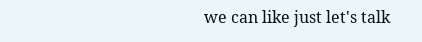we can like just let's talk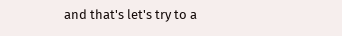and that's let's try to a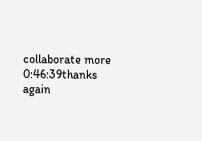collaborate more
0:46:39thanks again